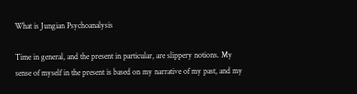What is Jungian Psychoanalysis

Time in general, and the present in particular, are slippery notions. My sense of myself in the present is based on my narrative of my past, and my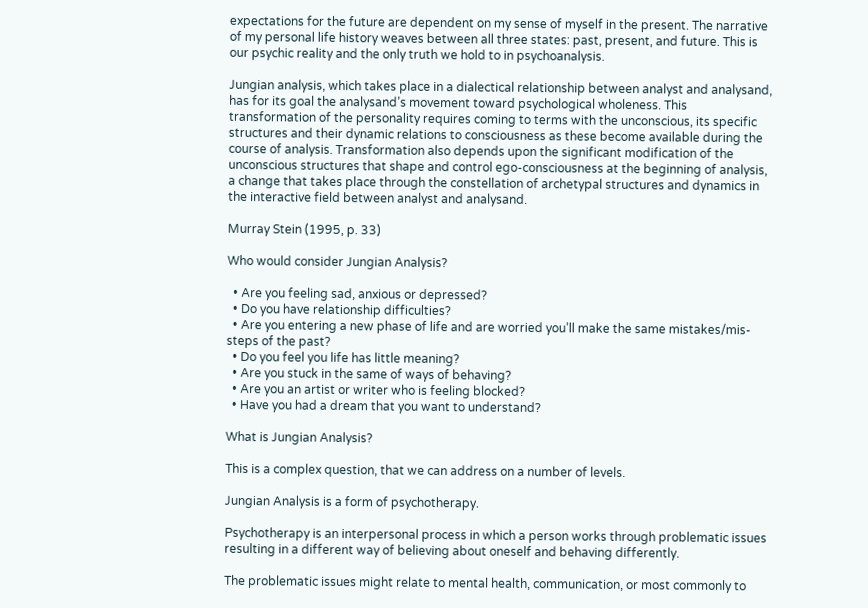expectations for the future are dependent on my sense of myself in the present. The narrative of my personal life history weaves between all three states: past, present, and future. This is our psychic reality and the only truth we hold to in psychoanalysis.

Jungian analysis, which takes place in a dialectical relationship between analyst and analysand, has for its goal the analysand’s movement toward psychological wholeness. This transformation of the personality requires coming to terms with the unconscious, its specific structures and their dynamic relations to consciousness as these become available during the course of analysis. Transformation also depends upon the significant modification of the unconscious structures that shape and control ego-consciousness at the beginning of analysis, a change that takes place through the constellation of archetypal structures and dynamics in the interactive field between analyst and analysand.

Murray Stein (1995, p. 33)

Who would consider Jungian Analysis?

  • Are you feeling sad, anxious or depressed?
  • Do you have relationship difficulties?
  • Are you entering a new phase of life and are worried you’ll make the same mistakes/mis-steps of the past?
  • Do you feel you life has little meaning?
  • Are you stuck in the same of ways of behaving?
  • Are you an artist or writer who is feeling blocked?
  • Have you had a dream that you want to understand?

What is Jungian Analysis?

This is a complex question, that we can address on a number of levels.

Jungian Analysis is a form of psychotherapy.

Psychotherapy is an interpersonal process in which a person works through problematic issues resulting in a different way of believing about oneself and behaving differently.

The problematic issues might relate to mental health, communication, or most commonly to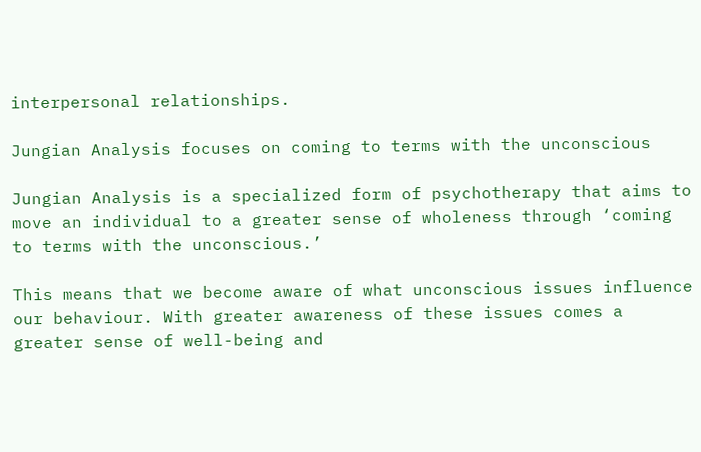interpersonal relationships.

Jungian Analysis focuses on coming to terms with the unconscious

Jungian Analysis is a specialized form of psychotherapy that aims to move an individual to a greater sense of wholeness through ‘coming to terms with the unconscious.’

This means that we become aware of what unconscious issues influence our behaviour. With greater awareness of these issues comes a greater sense of well-being and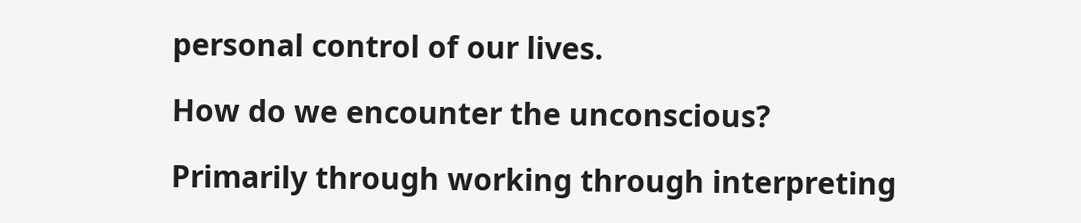personal control of our lives.

How do we encounter the unconscious?

Primarily through working through interpreting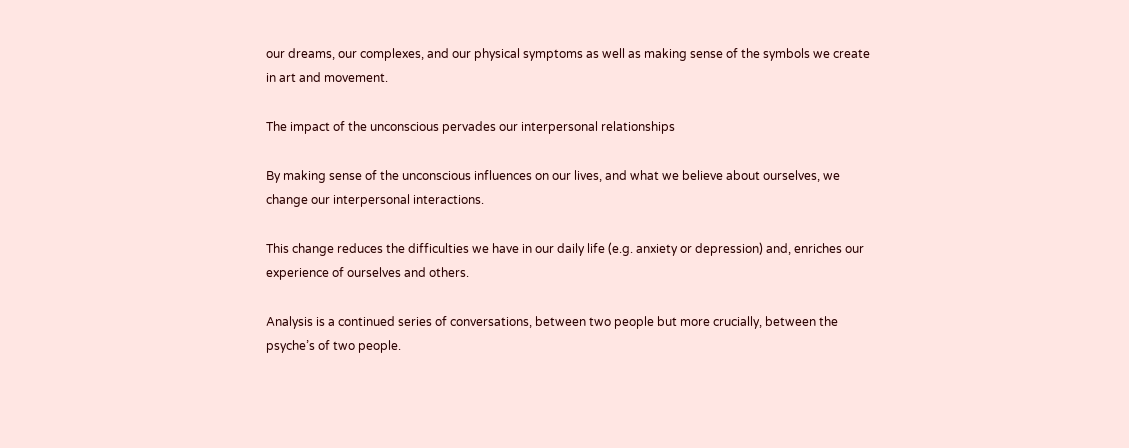our dreams, our complexes, and our physical symptoms as well as making sense of the symbols we create in art and movement.

The impact of the unconscious pervades our interpersonal relationships

By making sense of the unconscious influences on our lives, and what we believe about ourselves, we change our interpersonal interactions.

This change reduces the difficulties we have in our daily life (e.g. anxiety or depression) and, enriches our experience of ourselves and others.

Analysis is a continued series of conversations, between two people but more crucially, between the psyche’s of two people.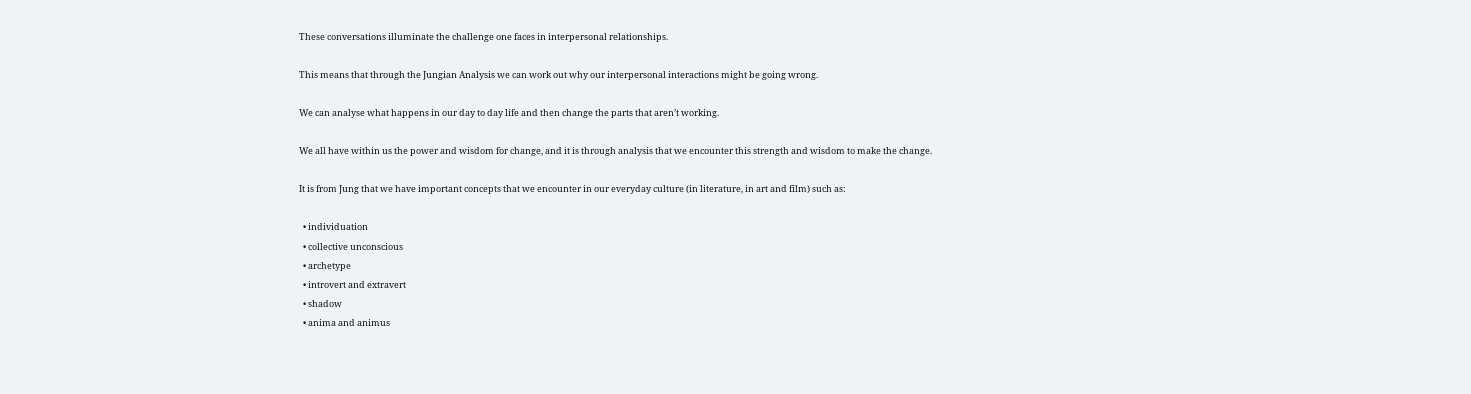These conversations illuminate the challenge one faces in interpersonal relationships.

This means that through the Jungian Analysis we can work out why our interpersonal interactions might be going wrong.

We can analyse what happens in our day to day life and then change the parts that aren’t working.

We all have within us the power and wisdom for change, and it is through analysis that we encounter this strength and wisdom to make the change.

It is from Jung that we have important concepts that we encounter in our everyday culture (in literature, in art and film) such as:

  • individuation
  • collective unconscious
  • archetype
  • introvert and extravert
  • shadow
  • anima and animus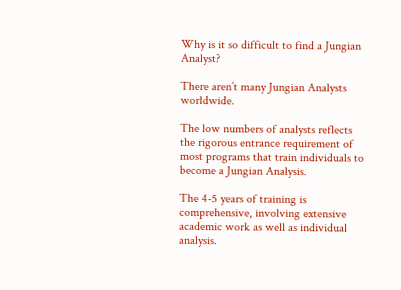Why is it so difficult to find a Jungian Analyst?

There aren’t many Jungian Analysts worldwide.

The low numbers of analysts reflects the rigorous entrance requirement of most programs that train individuals to become a Jungian Analysis.

The 4-5 years of training is comprehensive, involving extensive academic work as well as individual analysis.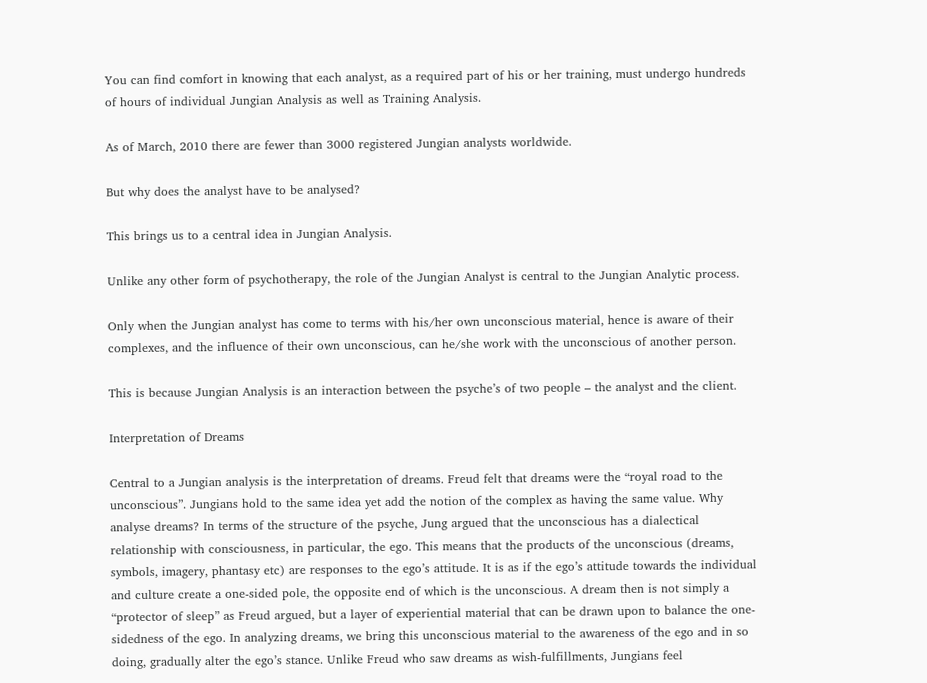You can find comfort in knowing that each analyst, as a required part of his or her training, must undergo hundreds of hours of individual Jungian Analysis as well as Training Analysis.

As of March, 2010 there are fewer than 3000 registered Jungian analysts worldwide.

But why does the analyst have to be analysed?

This brings us to a central idea in Jungian Analysis.

Unlike any other form of psychotherapy, the role of the Jungian Analyst is central to the Jungian Analytic process.

Only when the Jungian analyst has come to terms with his/her own unconscious material, hence is aware of their complexes, and the influence of their own unconscious, can he/she work with the unconscious of another person.

This is because Jungian Analysis is an interaction between the psyche’s of two people – the analyst and the client.

Interpretation of Dreams

Central to a Jungian analysis is the interpretation of dreams. Freud felt that dreams were the “royal road to the unconscious”. Jungians hold to the same idea yet add the notion of the complex as having the same value. Why analyse dreams? In terms of the structure of the psyche, Jung argued that the unconscious has a dialectical relationship with consciousness, in particular, the ego. This means that the products of the unconscious (dreams, symbols, imagery, phantasy etc) are responses to the ego’s attitude. It is as if the ego’s attitude towards the individual and culture create a one-sided pole, the opposite end of which is the unconscious. A dream then is not simply a “protector of sleep” as Freud argued, but a layer of experiential material that can be drawn upon to balance the one-sidedness of the ego. In analyzing dreams, we bring this unconscious material to the awareness of the ego and in so doing, gradually alter the ego’s stance. Unlike Freud who saw dreams as wish-fulfillments, Jungians feel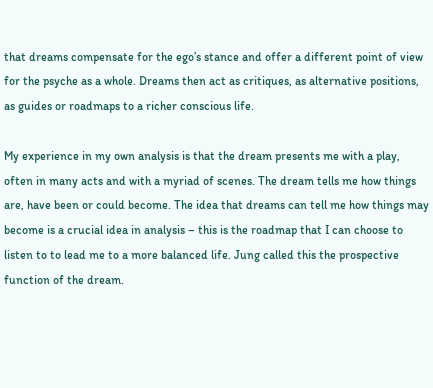that dreams compensate for the ego’s stance and offer a different point of view for the psyche as a whole. Dreams then act as critiques, as alternative positions, as guides or roadmaps to a richer conscious life.

My experience in my own analysis is that the dream presents me with a play, often in many acts and with a myriad of scenes. The dream tells me how things are, have been or could become. The idea that dreams can tell me how things may become is a crucial idea in analysis – this is the roadmap that I can choose to listen to to lead me to a more balanced life. Jung called this the prospective function of the dream.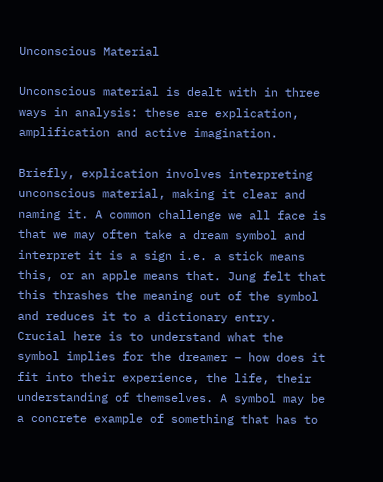Unconscious Material

Unconscious material is dealt with in three ways in analysis: these are explication, amplification and active imagination.

Briefly, explication involves interpreting unconscious material, making it clear and naming it. A common challenge we all face is that we may often take a dream symbol and interpret it is a sign i.e. a stick means this, or an apple means that. Jung felt that this thrashes the meaning out of the symbol and reduces it to a dictionary entry. Crucial here is to understand what the symbol implies for the dreamer – how does it fit into their experience, the life, their understanding of themselves. A symbol may be a concrete example of something that has to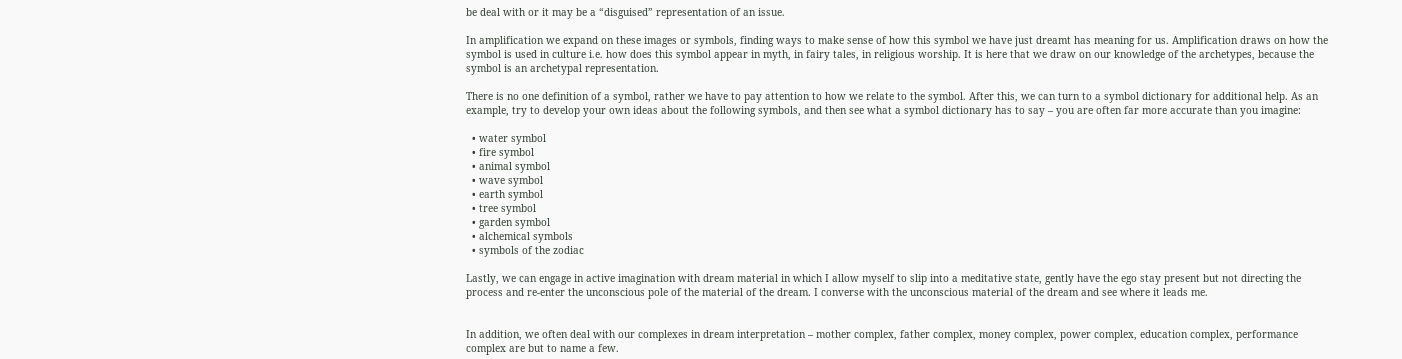be deal with or it may be a “disguised” representation of an issue.

In amplification we expand on these images or symbols, finding ways to make sense of how this symbol we have just dreamt has meaning for us. Amplification draws on how the symbol is used in culture i.e. how does this symbol appear in myth, in fairy tales, in religious worship. It is here that we draw on our knowledge of the archetypes, because the symbol is an archetypal representation.

There is no one definition of a symbol, rather we have to pay attention to how we relate to the symbol. After this, we can turn to a symbol dictionary for additional help. As an example, try to develop your own ideas about the following symbols, and then see what a symbol dictionary has to say – you are often far more accurate than you imagine:

  • water symbol
  • fire symbol
  • animal symbol
  • wave symbol
  • earth symbol
  • tree symbol
  • garden symbol
  • alchemical symbols
  • symbols of the zodiac

Lastly, we can engage in active imagination with dream material in which I allow myself to slip into a meditative state, gently have the ego stay present but not directing the process and re-enter the unconscious pole of the material of the dream. I converse with the unconscious material of the dream and see where it leads me.


In addition, we often deal with our complexes in dream interpretation – mother complex, father complex, money complex, power complex, education complex, performance complex are but to name a few.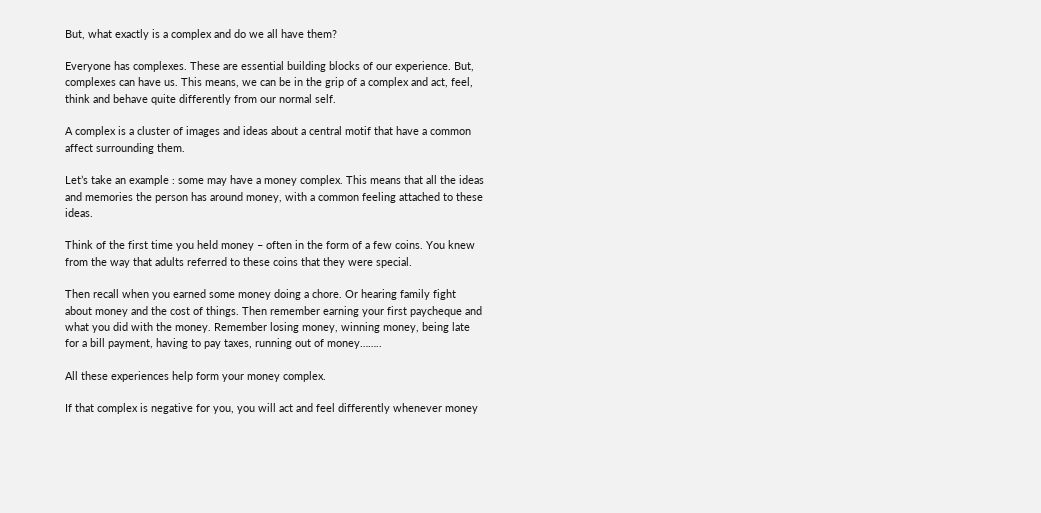But, what exactly is a complex and do we all have them?

Everyone has complexes. These are essential building blocks of our experience. But, complexes can have us. This means, we can be in the grip of a complex and act, feel, think and behave quite differently from our normal self.

A complex is a cluster of images and ideas about a central motif that have a common affect surrounding them.

Let’s take an example : some may have a money complex. This means that all the ideas and memories the person has around money, with a common feeling attached to these ideas.

Think of the first time you held money – often in the form of a few coins. You knew from the way that adults referred to these coins that they were special.

Then recall when you earned some money doing a chore. Or hearing family fight about money and the cost of things. Then remember earning your first paycheque and what you did with the money. Remember losing money, winning money, being late for a bill payment, having to pay taxes, running out of money……..

All these experiences help form your money complex.

If that complex is negative for you, you will act and feel differently whenever money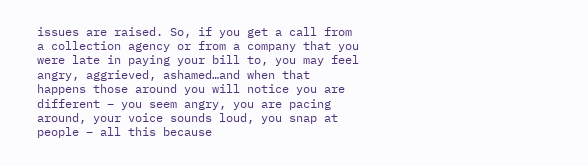issues are raised. So, if you get a call from a collection agency or from a company that you were late in paying your bill to, you may feel angry, aggrieved, ashamed…and when that happens those around you will notice you are different – you seem angry, you are pacing around, your voice sounds loud, you snap at people – all this because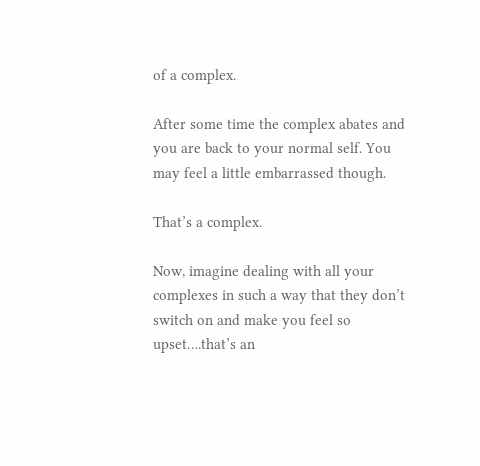of a complex.

After some time the complex abates and you are back to your normal self. You may feel a little embarrassed though.

That’s a complex.

Now, imagine dealing with all your complexes in such a way that they don’t switch on and make you feel so upset….that’s an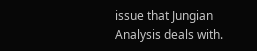issue that Jungian Analysis deals with.